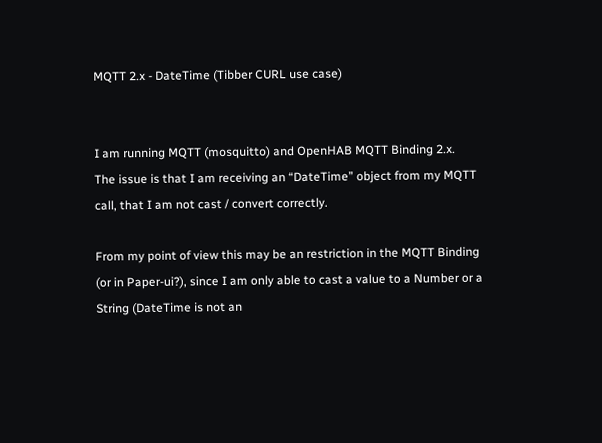MQTT 2.x - DateTime (Tibber CURL use case)


I am running MQTT (mosquitto) and OpenHAB MQTT Binding 2.x.
The issue is that I am receiving an “DateTime” object from my MQTT call, that I am not cast / convert correctly.

From my point of view this may be an restriction in the MQTT Binding (or in Paper-ui?), since I am only able to cast a value to a Number or a String (DateTime is not an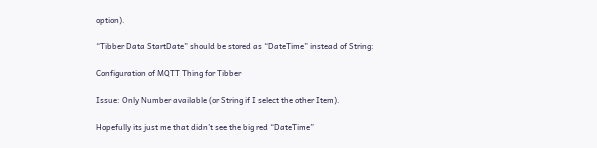option).

“Tibber Data StartDate” should be stored as “DateTime” instead of String:

Configuration of MQTT Thing for Tibber

Issue: Only Number available (or String if I select the other Item).

Hopefully its just me that didn’t see the big red “DateTime”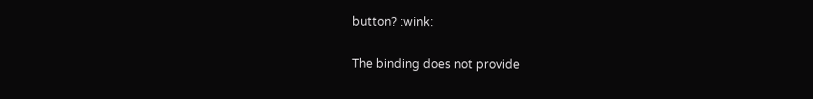button? :wink:

The binding does not provide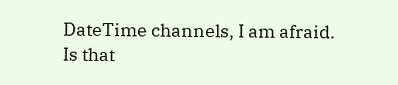DateTime channels, I am afraid.
Is that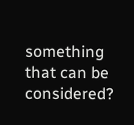something that can be considered?